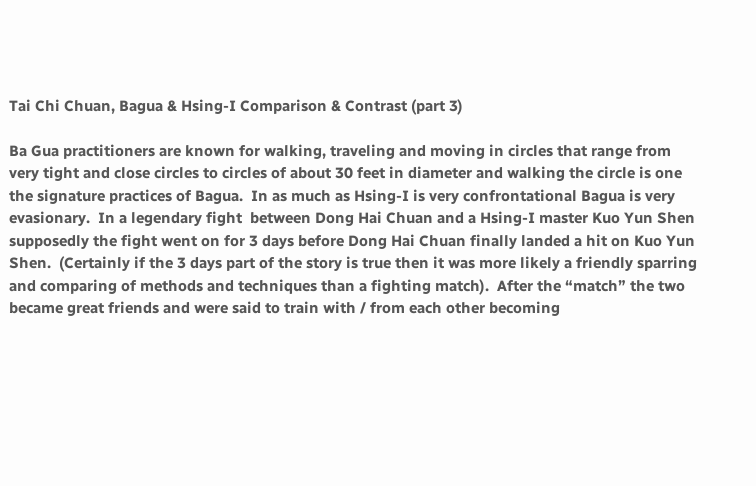Tai Chi Chuan, Bagua & Hsing-I Comparison & Contrast (part 3)

Ba Gua practitioners are known for walking, traveling and moving in circles that range from very tight and close circles to circles of about 30 feet in diameter and walking the circle is one the signature practices of Bagua.  In as much as Hsing-I is very confrontational Bagua is very evasionary.  In a legendary fight  between Dong Hai Chuan and a Hsing-I master Kuo Yun Shen supposedly the fight went on for 3 days before Dong Hai Chuan finally landed a hit on Kuo Yun Shen.  (Certainly if the 3 days part of the story is true then it was more likely a friendly sparring and comparing of methods and techniques than a fighting match).  After the “match” the two became great friends and were said to train with / from each other becoming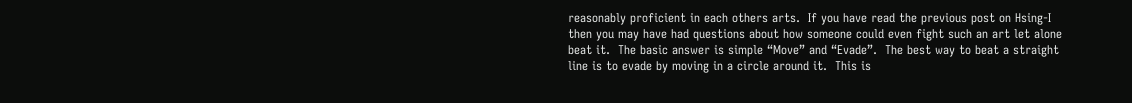reasonably proficient in each others arts.  If you have read the previous post on Hsing-I then you may have had questions about how someone could even fight such an art let alone beat it.  The basic answer is simple “Move” and “Evade”.  The best way to beat a straight line is to evade by moving in a circle around it.  This is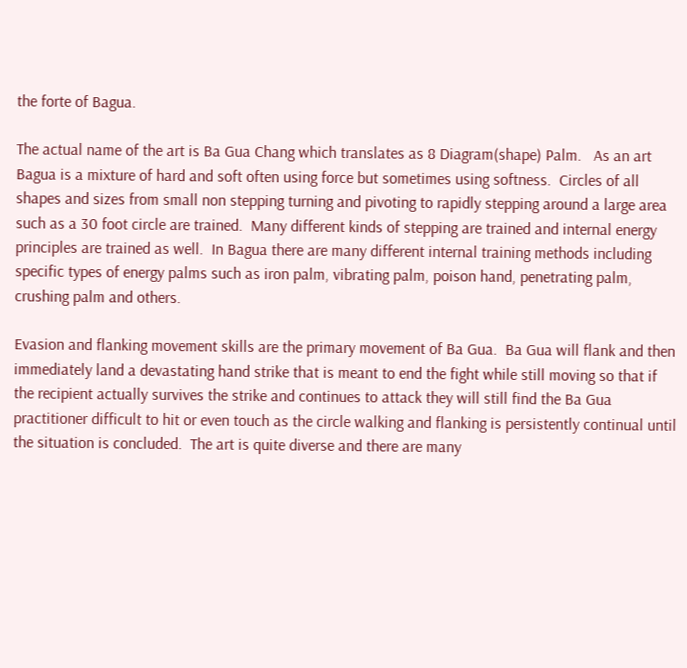the forte of Bagua.

The actual name of the art is Ba Gua Chang which translates as 8 Diagram(shape) Palm.   As an art Bagua is a mixture of hard and soft often using force but sometimes using softness.  Circles of all shapes and sizes from small non stepping turning and pivoting to rapidly stepping around a large area such as a 30 foot circle are trained.  Many different kinds of stepping are trained and internal energy principles are trained as well.  In Bagua there are many different internal training methods including specific types of energy palms such as iron palm, vibrating palm, poison hand, penetrating palm, crushing palm and others.

Evasion and flanking movement skills are the primary movement of Ba Gua.  Ba Gua will flank and then immediately land a devastating hand strike that is meant to end the fight while still moving so that if the recipient actually survives the strike and continues to attack they will still find the Ba Gua practitioner difficult to hit or even touch as the circle walking and flanking is persistently continual until the situation is concluded.  The art is quite diverse and there are many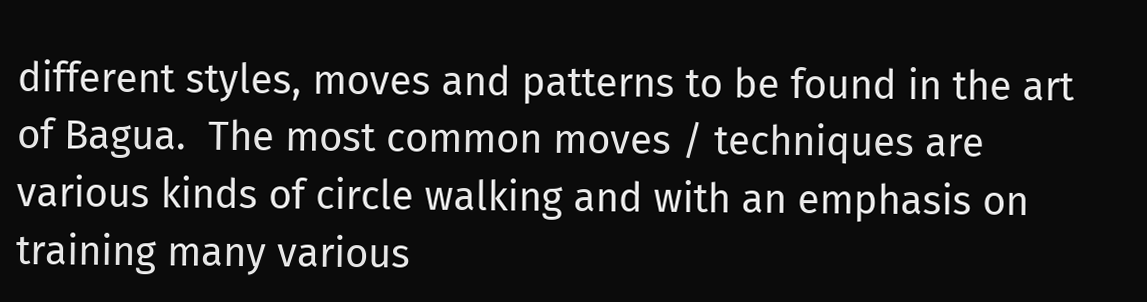different styles, moves and patterns to be found in the art of Bagua.  The most common moves / techniques are various kinds of circle walking and with an emphasis on training many various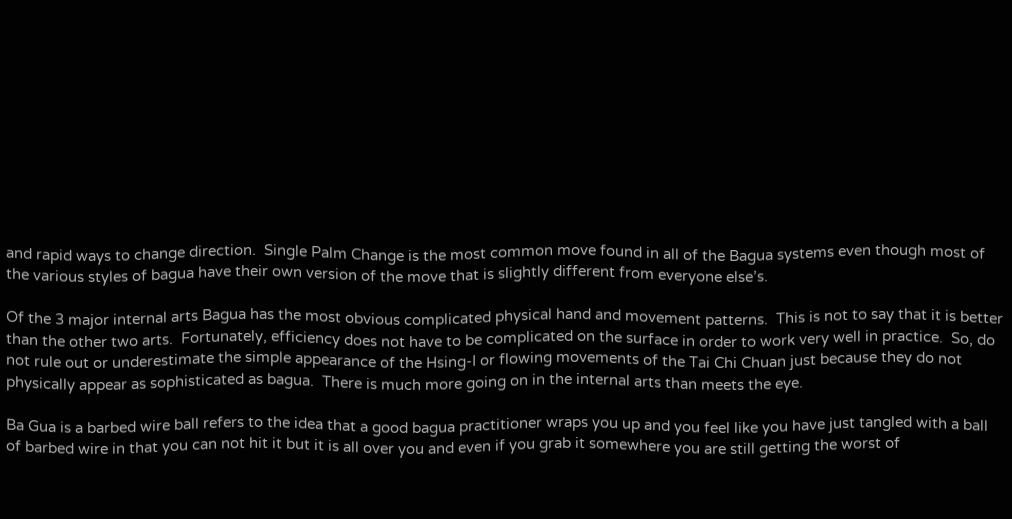and rapid ways to change direction.  Single Palm Change is the most common move found in all of the Bagua systems even though most of the various styles of bagua have their own version of the move that is slightly different from everyone else’s.

Of the 3 major internal arts Bagua has the most obvious complicated physical hand and movement patterns.  This is not to say that it is better than the other two arts.  Fortunately, efficiency does not have to be complicated on the surface in order to work very well in practice.  So, do not rule out or underestimate the simple appearance of the Hsing-I or flowing movements of the Tai Chi Chuan just because they do not physically appear as sophisticated as bagua.  There is much more going on in the internal arts than meets the eye.

Ba Gua is a barbed wire ball refers to the idea that a good bagua practitioner wraps you up and you feel like you have just tangled with a ball of barbed wire in that you can not hit it but it is all over you and even if you grab it somewhere you are still getting the worst of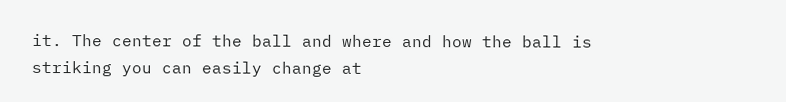it. The center of the ball and where and how the ball is striking you can easily change at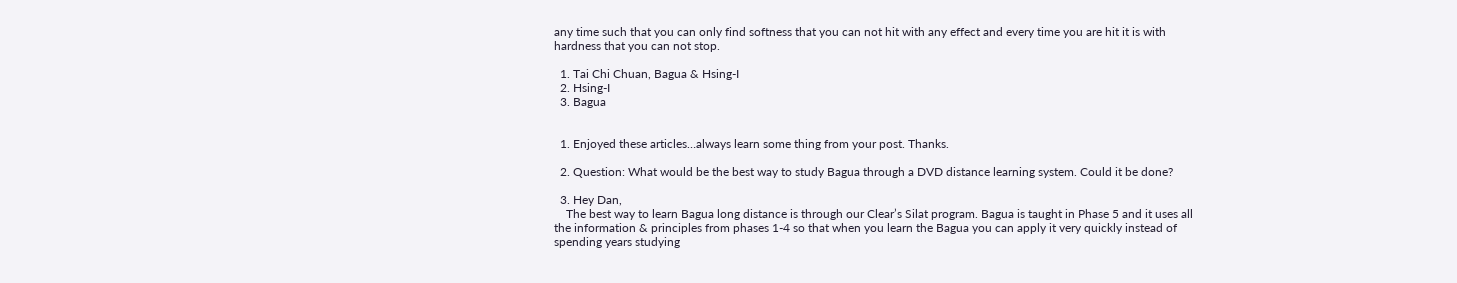any time such that you can only find softness that you can not hit with any effect and every time you are hit it is with hardness that you can not stop.

  1. Tai Chi Chuan, Bagua & Hsing-I
  2. Hsing-I
  3. Bagua


  1. Enjoyed these articles…always learn some thing from your post. Thanks.

  2. Question: What would be the best way to study Bagua through a DVD distance learning system. Could it be done?

  3. Hey Dan,
    The best way to learn Bagua long distance is through our Clear’s Silat program. Bagua is taught in Phase 5 and it uses all the information & principles from phases 1-4 so that when you learn the Bagua you can apply it very quickly instead of spending years studying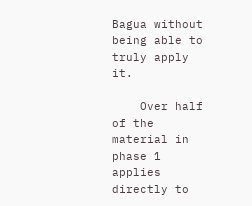Bagua without being able to truly apply it.

    Over half of the material in phase 1 applies directly to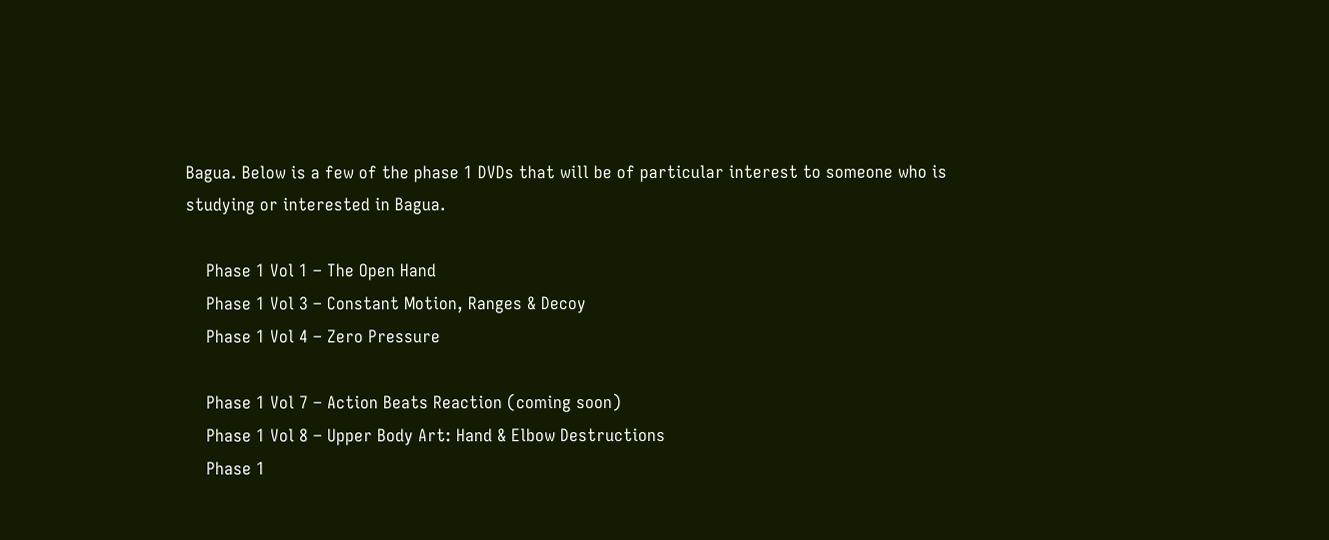Bagua. Below is a few of the phase 1 DVDs that will be of particular interest to someone who is studying or interested in Bagua.

    Phase 1 Vol 1 – The Open Hand
    Phase 1 Vol 3 – Constant Motion, Ranges & Decoy
    Phase 1 Vol 4 – Zero Pressure

    Phase 1 Vol 7 – Action Beats Reaction (coming soon)
    Phase 1 Vol 8 – Upper Body Art: Hand & Elbow Destructions
    Phase 1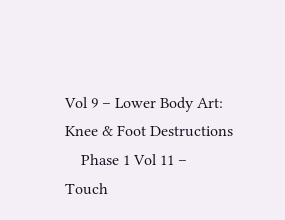Vol 9 – Lower Body Art: Knee & Foot Destructions
    Phase 1 Vol 11 – Touch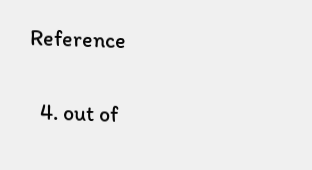Reference

  4. out of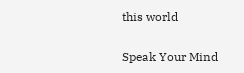this world

Speak Your Mind